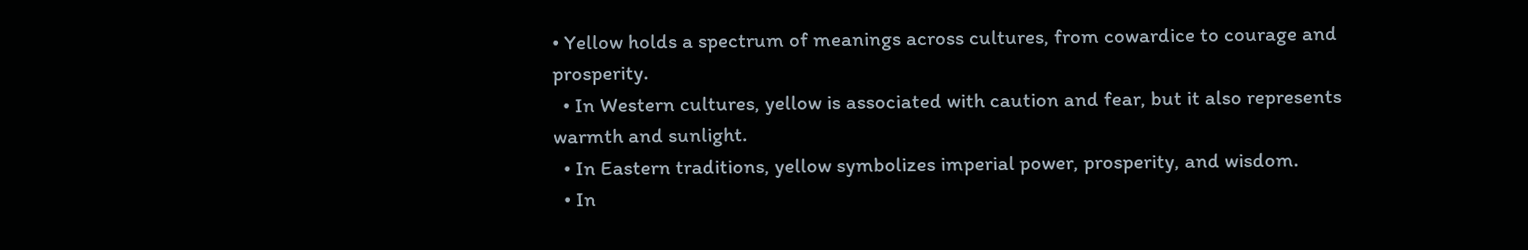• Yellow holds a spectrum of meanings across cultures, from cowardice to courage and prosperity.
  • In Western cultures, yellow is associated with caution and fear, but it also represents warmth and sunlight.
  • In Eastern traditions, yellow symbolizes imperial power, prosperity, and wisdom.
  • In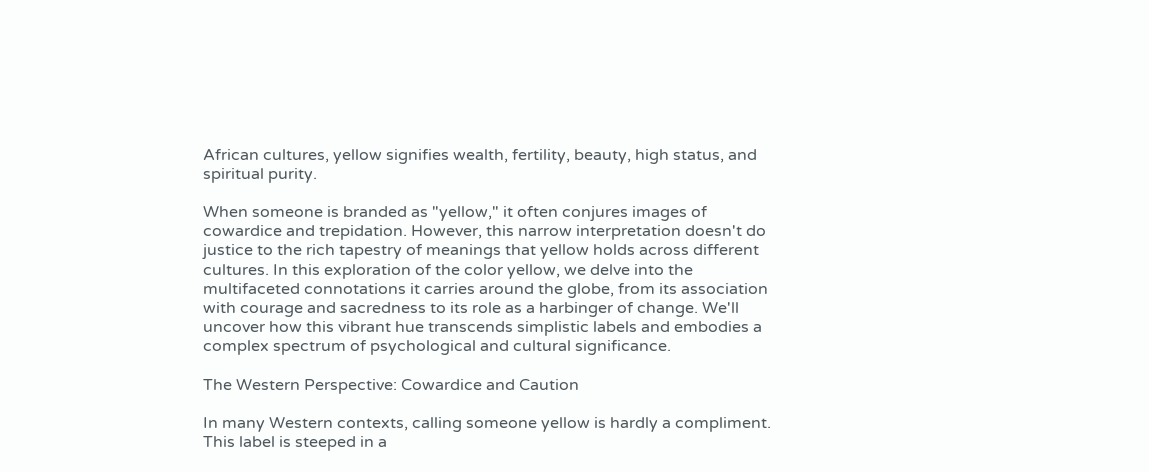African cultures, yellow signifies wealth, fertility, beauty, high status, and spiritual purity.

When someone is branded as "yellow," it often conjures images of cowardice and trepidation. However, this narrow interpretation doesn't do justice to the rich tapestry of meanings that yellow holds across different cultures. In this exploration of the color yellow, we delve into the multifaceted connotations it carries around the globe, from its association with courage and sacredness to its role as a harbinger of change. We'll uncover how this vibrant hue transcends simplistic labels and embodies a complex spectrum of psychological and cultural significance.

The Western Perspective: Cowardice and Caution

In many Western contexts, calling someone yellow is hardly a compliment. This label is steeped in a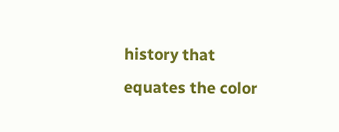history that equates the color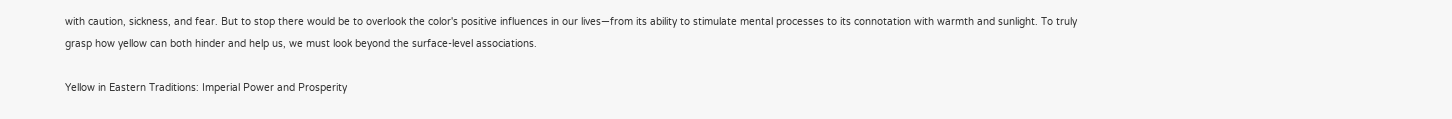with caution, sickness, and fear. But to stop there would be to overlook the color's positive influences in our lives—from its ability to stimulate mental processes to its connotation with warmth and sunlight. To truly grasp how yellow can both hinder and help us, we must look beyond the surface-level associations.

Yellow in Eastern Traditions: Imperial Power and Prosperity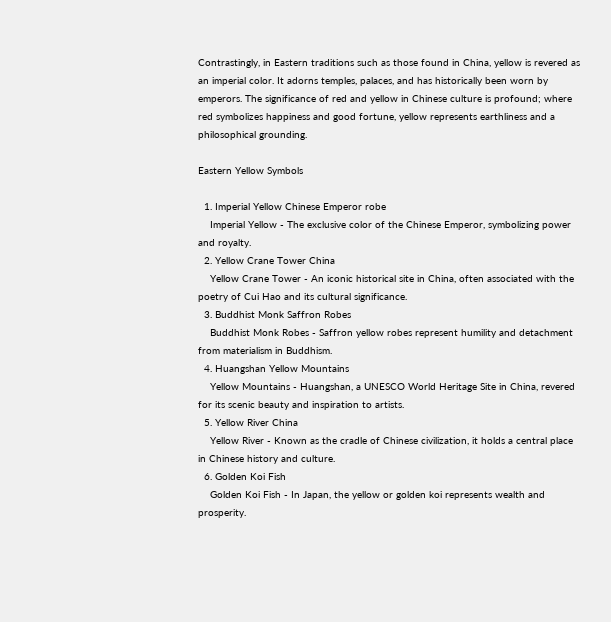Contrastingly, in Eastern traditions such as those found in China, yellow is revered as an imperial color. It adorns temples, palaces, and has historically been worn by emperors. The significance of red and yellow in Chinese culture is profound; where red symbolizes happiness and good fortune, yellow represents earthliness and a philosophical grounding.

Eastern Yellow Symbols

  1. Imperial Yellow Chinese Emperor robe
    Imperial Yellow - The exclusive color of the Chinese Emperor, symbolizing power and royalty.
  2. Yellow Crane Tower China
    Yellow Crane Tower - An iconic historical site in China, often associated with the poetry of Cui Hao and its cultural significance.
  3. Buddhist Monk Saffron Robes
    Buddhist Monk Robes - Saffron yellow robes represent humility and detachment from materialism in Buddhism.
  4. Huangshan Yellow Mountains
    Yellow Mountains - Huangshan, a UNESCO World Heritage Site in China, revered for its scenic beauty and inspiration to artists.
  5. Yellow River China
    Yellow River - Known as the cradle of Chinese civilization, it holds a central place in Chinese history and culture.
  6. Golden Koi Fish
    Golden Koi Fish - In Japan, the yellow or golden koi represents wealth and prosperity.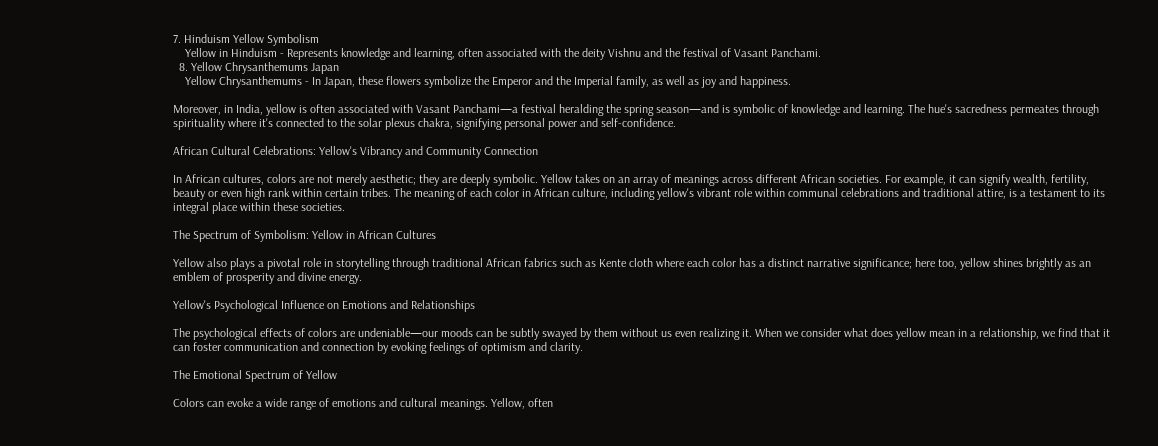7. Hinduism Yellow Symbolism
    Yellow in Hinduism - Represents knowledge and learning, often associated with the deity Vishnu and the festival of Vasant Panchami.
  8. Yellow Chrysanthemums Japan
    Yellow Chrysanthemums - In Japan, these flowers symbolize the Emperor and the Imperial family, as well as joy and happiness.

Moreover, in India, yellow is often associated with Vasant Panchami—a festival heralding the spring season—and is symbolic of knowledge and learning. The hue's sacredness permeates through spirituality where it's connected to the solar plexus chakra, signifying personal power and self-confidence.

African Cultural Celebrations: Yellow's Vibrancy and Community Connection

In African cultures, colors are not merely aesthetic; they are deeply symbolic. Yellow takes on an array of meanings across different African societies. For example, it can signify wealth, fertility, beauty or even high rank within certain tribes. The meaning of each color in African culture, including yellow's vibrant role within communal celebrations and traditional attire, is a testament to its integral place within these societies.

The Spectrum of Symbolism: Yellow in African Cultures

Yellow also plays a pivotal role in storytelling through traditional African fabrics such as Kente cloth where each color has a distinct narrative significance; here too, yellow shines brightly as an emblem of prosperity and divine energy.

Yellow's Psychological Influence on Emotions and Relationships

The psychological effects of colors are undeniable—our moods can be subtly swayed by them without us even realizing it. When we consider what does yellow mean in a relationship, we find that it can foster communication and connection by evoking feelings of optimism and clarity.

The Emotional Spectrum of Yellow

Colors can evoke a wide range of emotions and cultural meanings. Yellow, often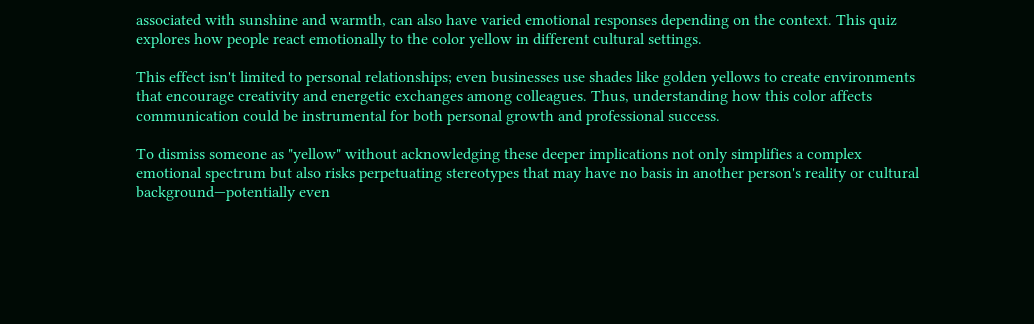associated with sunshine and warmth, can also have varied emotional responses depending on the context. This quiz explores how people react emotionally to the color yellow in different cultural settings.

This effect isn't limited to personal relationships; even businesses use shades like golden yellows to create environments that encourage creativity and energetic exchanges among colleagues. Thus, understanding how this color affects communication could be instrumental for both personal growth and professional success.

To dismiss someone as "yellow" without acknowledging these deeper implications not only simplifies a complex emotional spectrum but also risks perpetuating stereotypes that may have no basis in another person's reality or cultural background—potentially even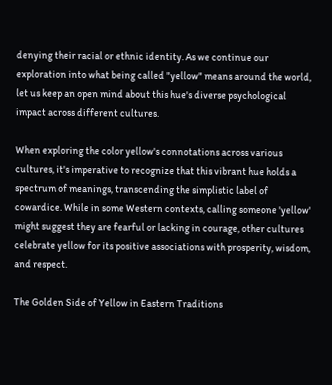denying their racial or ethnic identity. As we continue our exploration into what being called "yellow" means around the world, let us keep an open mind about this hue's diverse psychological impact across different cultures.

When exploring the color yellow's connotations across various cultures, it's imperative to recognize that this vibrant hue holds a spectrum of meanings, transcending the simplistic label of cowardice. While in some Western contexts, calling someone 'yellow' might suggest they are fearful or lacking in courage, other cultures celebrate yellow for its positive associations with prosperity, wisdom, and respect.

The Golden Side of Yellow in Eastern Traditions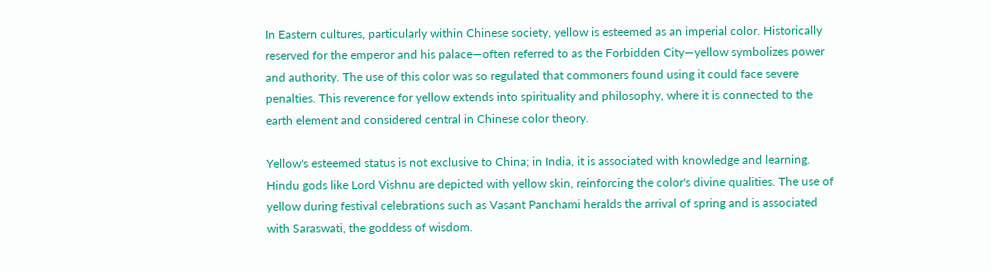In Eastern cultures, particularly within Chinese society, yellow is esteemed as an imperial color. Historically reserved for the emperor and his palace—often referred to as the Forbidden City—yellow symbolizes power and authority. The use of this color was so regulated that commoners found using it could face severe penalties. This reverence for yellow extends into spirituality and philosophy, where it is connected to the earth element and considered central in Chinese color theory.

Yellow's esteemed status is not exclusive to China; in India, it is associated with knowledge and learning. Hindu gods like Lord Vishnu are depicted with yellow skin, reinforcing the color's divine qualities. The use of yellow during festival celebrations such as Vasant Panchami heralds the arrival of spring and is associated with Saraswati, the goddess of wisdom.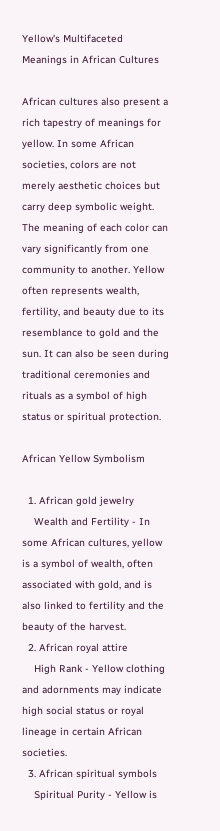Yellow's Multifaceted Meanings in African Cultures

African cultures also present a rich tapestry of meanings for yellow. In some African societies, colors are not merely aesthetic choices but carry deep symbolic weight. The meaning of each color can vary significantly from one community to another. Yellow often represents wealth, fertility, and beauty due to its resemblance to gold and the sun. It can also be seen during traditional ceremonies and rituals as a symbol of high status or spiritual protection.

African Yellow Symbolism

  1. African gold jewelry
    Wealth and Fertility - In some African cultures, yellow is a symbol of wealth, often associated with gold, and is also linked to fertility and the beauty of the harvest.
  2. African royal attire
    High Rank - Yellow clothing and adornments may indicate high social status or royal lineage in certain African societies.
  3. African spiritual symbols
    Spiritual Purity - Yellow is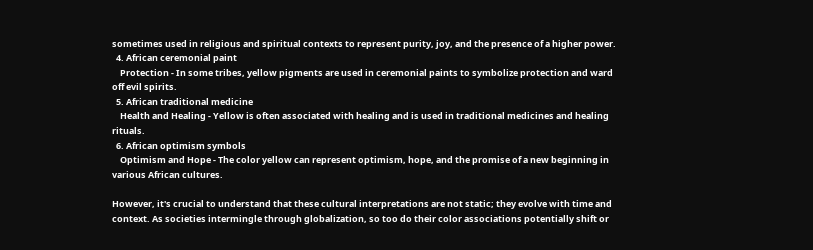sometimes used in religious and spiritual contexts to represent purity, joy, and the presence of a higher power.
  4. African ceremonial paint
    Protection - In some tribes, yellow pigments are used in ceremonial paints to symbolize protection and ward off evil spirits.
  5. African traditional medicine
    Health and Healing - Yellow is often associated with healing and is used in traditional medicines and healing rituals.
  6. African optimism symbols
    Optimism and Hope - The color yellow can represent optimism, hope, and the promise of a new beginning in various African cultures.

However, it's crucial to understand that these cultural interpretations are not static; they evolve with time and context. As societies intermingle through globalization, so too do their color associations potentially shift or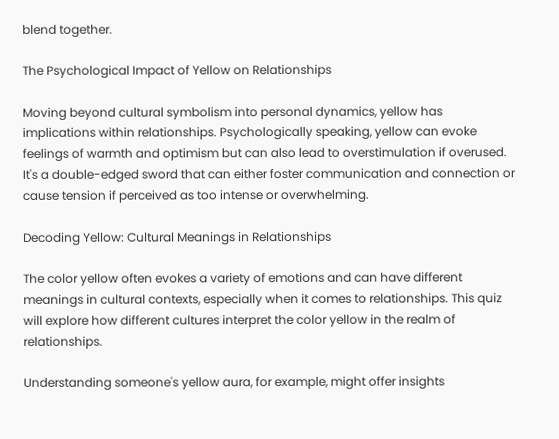blend together.

The Psychological Impact of Yellow on Relationships

Moving beyond cultural symbolism into personal dynamics, yellow has implications within relationships. Psychologically speaking, yellow can evoke feelings of warmth and optimism but can also lead to overstimulation if overused. It's a double-edged sword that can either foster communication and connection or cause tension if perceived as too intense or overwhelming.

Decoding Yellow: Cultural Meanings in Relationships

The color yellow often evokes a variety of emotions and can have different meanings in cultural contexts, especially when it comes to relationships. This quiz will explore how different cultures interpret the color yellow in the realm of relationships.

Understanding someone's yellow aura, for example, might offer insights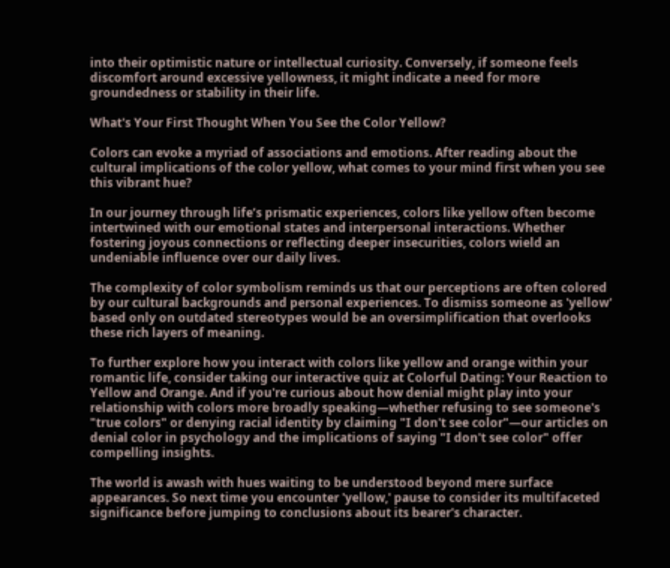into their optimistic nature or intellectual curiosity. Conversely, if someone feels discomfort around excessive yellowness, it might indicate a need for more groundedness or stability in their life.

What's Your First Thought When You See the Color Yellow?

Colors can evoke a myriad of associations and emotions. After reading about the cultural implications of the color yellow, what comes to your mind first when you see this vibrant hue?

In our journey through life’s prismatic experiences, colors like yellow often become intertwined with our emotional states and interpersonal interactions. Whether fostering joyous connections or reflecting deeper insecurities, colors wield an undeniable influence over our daily lives.

The complexity of color symbolism reminds us that our perceptions are often colored by our cultural backgrounds and personal experiences. To dismiss someone as 'yellow' based only on outdated stereotypes would be an oversimplification that overlooks these rich layers of meaning.

To further explore how you interact with colors like yellow and orange within your romantic life, consider taking our interactive quiz at Colorful Dating: Your Reaction to Yellow and Orange. And if you're curious about how denial might play into your relationship with colors more broadly speaking—whether refusing to see someone's "true colors" or denying racial identity by claiming "I don't see color"—our articles on denial color in psychology and the implications of saying "I don't see color" offer compelling insights.

The world is awash with hues waiting to be understood beyond mere surface appearances. So next time you encounter 'yellow,' pause to consider its multifaceted significance before jumping to conclusions about its bearer's character.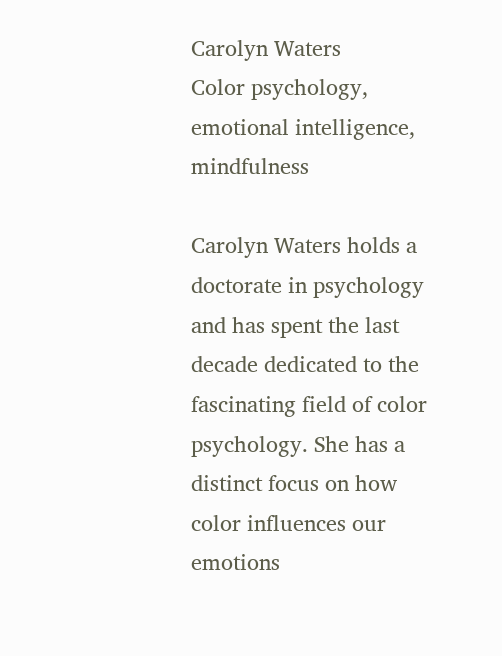Carolyn Waters
Color psychology, emotional intelligence, mindfulness

Carolyn Waters holds a doctorate in psychology and has spent the last decade dedicated to the fascinating field of color psychology. She has a distinct focus on how color influences our emotions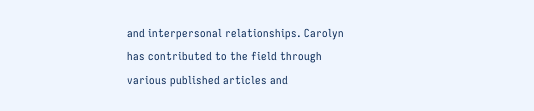and interpersonal relationships. Carolyn has contributed to the field through various published articles and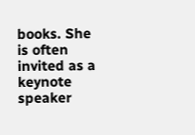books. She is often invited as a keynote speaker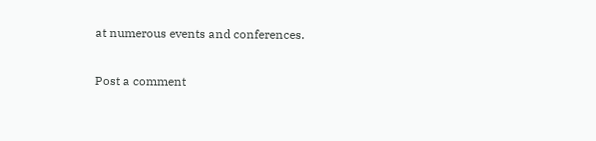at numerous events and conferences.

Post a comment